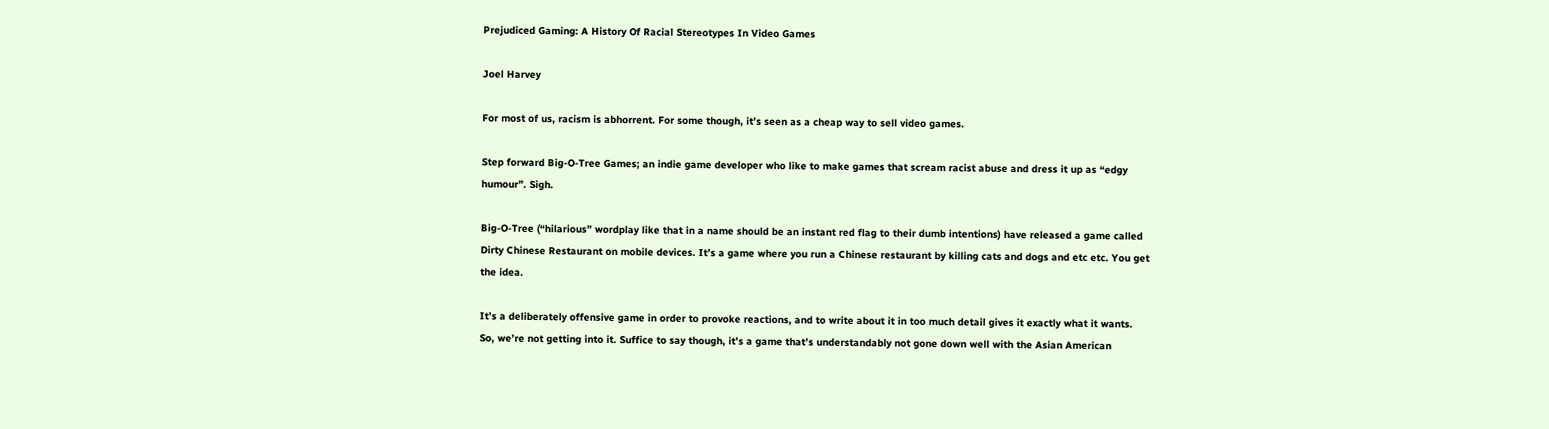Prejudiced Gaming: A History Of Racial Stereotypes In Video Games

Joel Harvey

For most of us, racism is abhorrent. For some though, it’s seen as a cheap way to sell video games.

Step forward Big-O-Tree Games; an indie game developer who like to make games that scream racist abuse and dress it up as “edgy humour”. Sigh.

Big-O-Tree (“hilarious” wordplay like that in a name should be an instant red flag to their dumb intentions) have released a game called Dirty Chinese Restaurant on mobile devices. It’s a game where you run a Chinese restaurant by killing cats and dogs and etc etc. You get the idea.

It’s a deliberately offensive game in order to provoke reactions, and to write about it in too much detail gives it exactly what it wants. So, we’re not getting into it. Suffice to say though, it’s a game that’s understandably not gone down well with the Asian American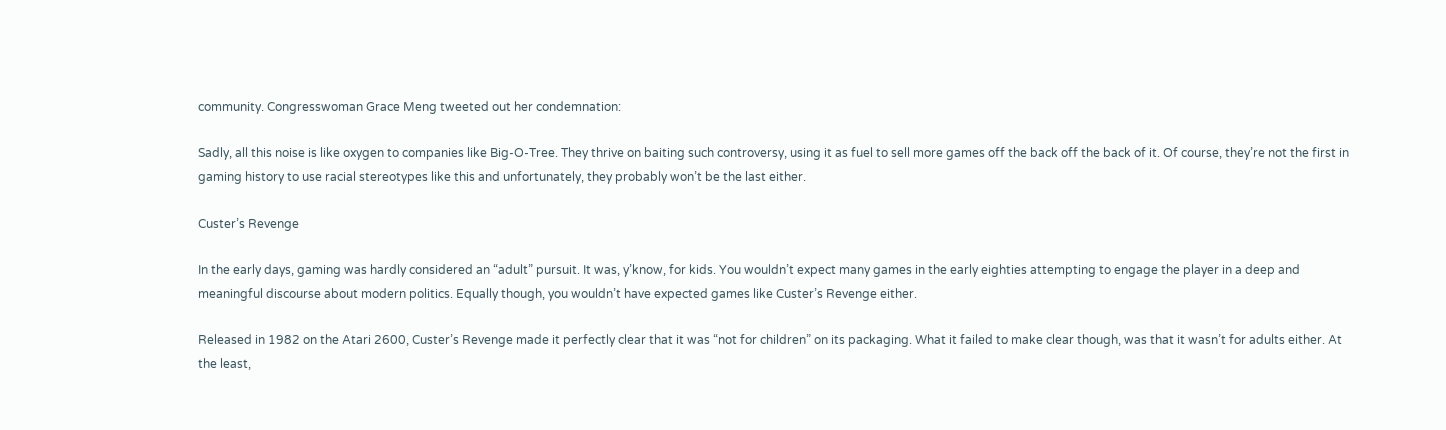community. Congresswoman Grace Meng tweeted out her condemnation:

Sadly, all this noise is like oxygen to companies like Big-O-Tree. They thrive on baiting such controversy, using it as fuel to sell more games off the back off the back of it. Of course, they’re not the first in gaming history to use racial stereotypes like this and unfortunately, they probably won’t be the last either.

Custer’s Revenge

In the early days, gaming was hardly considered an “adult” pursuit. It was, y’know, for kids. You wouldn’t expect many games in the early eighties attempting to engage the player in a deep and meaningful discourse about modern politics. Equally though, you wouldn’t have expected games like Custer’s Revenge either.

Released in 1982 on the Atari 2600, Custer’s Revenge made it perfectly clear that it was “not for children” on its packaging. What it failed to make clear though, was that it wasn’t for adults either. At the least,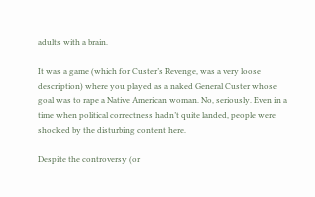adults with a brain.

It was a game (which for Custer’s Revenge, was a very loose description) where you played as a naked General Custer whose goal was to rape a Native American woman. No, seriously. Even in a time when political correctness hadn’t quite landed, people were shocked by the disturbing content here.

Despite the controversy (or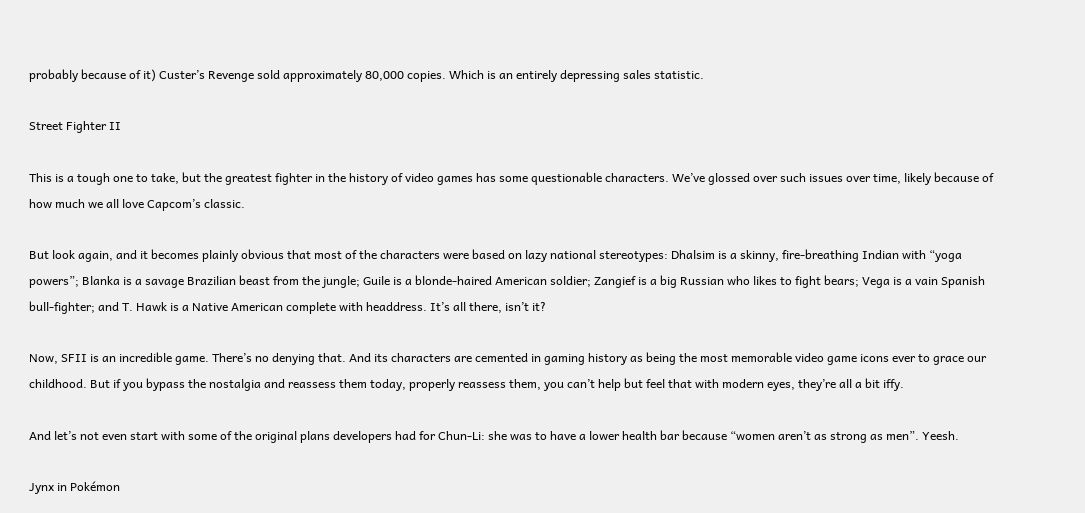probably because of it) Custer’s Revenge sold approximately 80,000 copies. Which is an entirely depressing sales statistic.

Street Fighter II

This is a tough one to take, but the greatest fighter in the history of video games has some questionable characters. We’ve glossed over such issues over time, likely because of how much we all love Capcom’s classic.

But look again, and it becomes plainly obvious that most of the characters were based on lazy national stereotypes: Dhalsim is a skinny, fire-breathing Indian with “yoga powers”; Blanka is a savage Brazilian beast from the jungle; Guile is a blonde-haired American soldier; Zangief is a big Russian who likes to fight bears; Vega is a vain Spanish bull-fighter; and T. Hawk is a Native American complete with headdress. It’s all there, isn’t it?

Now, SFII is an incredible game. There’s no denying that. And its characters are cemented in gaming history as being the most memorable video game icons ever to grace our childhood. But if you bypass the nostalgia and reassess them today, properly reassess them, you can’t help but feel that with modern eyes, they’re all a bit iffy.

And let’s not even start with some of the original plans developers had for Chun-Li: she was to have a lower health bar because “women aren’t as strong as men”. Yeesh.

Jynx in Pokémon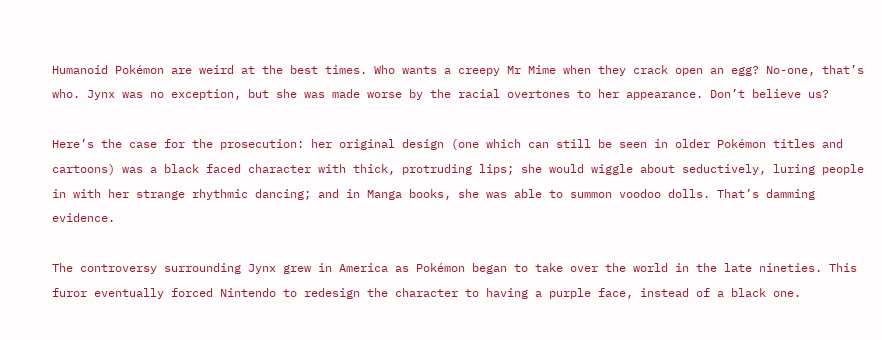Humanoid Pokémon are weird at the best times. Who wants a creepy Mr Mime when they crack open an egg? No-one, that’s who. Jynx was no exception, but she was made worse by the racial overtones to her appearance. Don’t believe us?

Here’s the case for the prosecution: her original design (one which can still be seen in older Pokémon titles and cartoons) was a black faced character with thick, protruding lips; she would wiggle about seductively, luring people in with her strange rhythmic dancing; and in Manga books, she was able to summon voodoo dolls. That’s damming evidence.

The controversy surrounding Jynx grew in America as Pokémon began to take over the world in the late nineties. This furor eventually forced Nintendo to redesign the character to having a purple face, instead of a black one.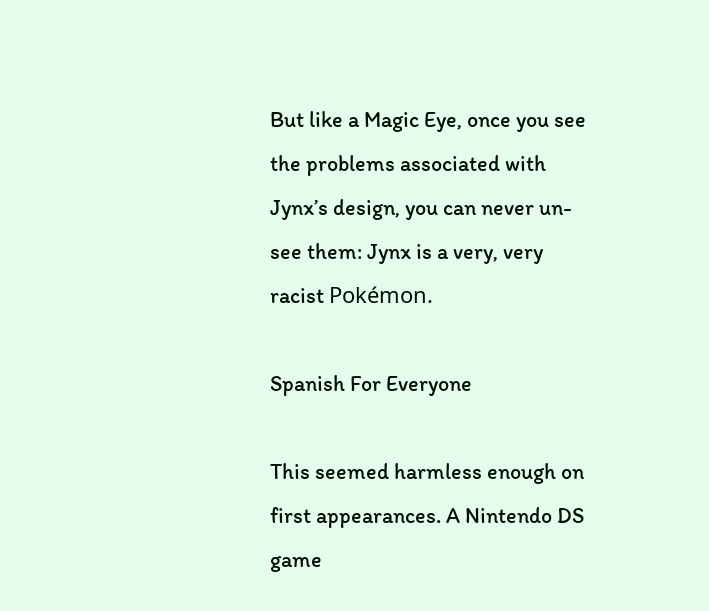But like a Magic Eye, once you see the problems associated with Jynx’s design, you can never un-see them: Jynx is a very, very racist Pokémon.

Spanish For Everyone

This seemed harmless enough on first appearances. A Nintendo DS game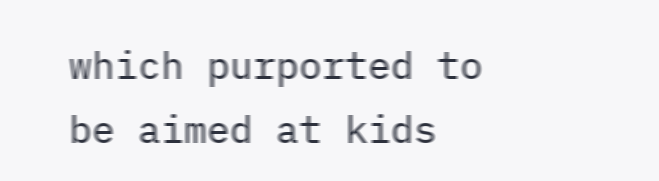which purported to be aimed at kids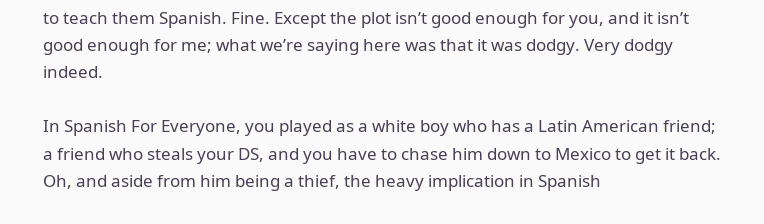to teach them Spanish. Fine. Except the plot isn’t good enough for you, and it isn’t good enough for me; what we’re saying here was that it was dodgy. Very dodgy indeed.

In Spanish For Everyone, you played as a white boy who has a Latin American friend; a friend who steals your DS, and you have to chase him down to Mexico to get it back. Oh, and aside from him being a thief, the heavy implication in Spanish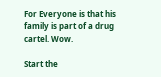For Everyone is that his family is part of a drug cartel. Wow.

Start the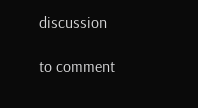discussion

to comment